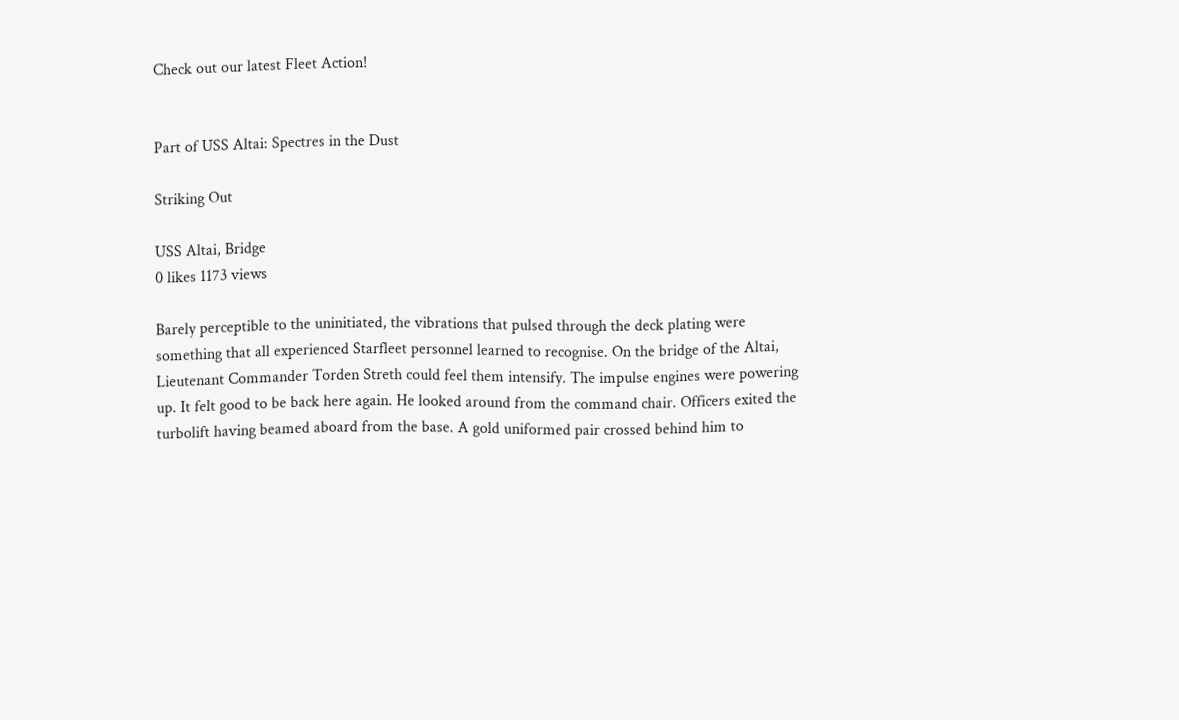Check out our latest Fleet Action!


Part of USS Altai: Spectres in the Dust

Striking Out

USS Altai, Bridge
0 likes 1173 views

Barely perceptible to the uninitiated, the vibrations that pulsed through the deck plating were something that all experienced Starfleet personnel learned to recognise. On the bridge of the Altai, Lieutenant Commander Torden Streth could feel them intensify. The impulse engines were powering up. It felt good to be back here again. He looked around from the command chair. Officers exited the turbolift having beamed aboard from the base. A gold uniformed pair crossed behind him to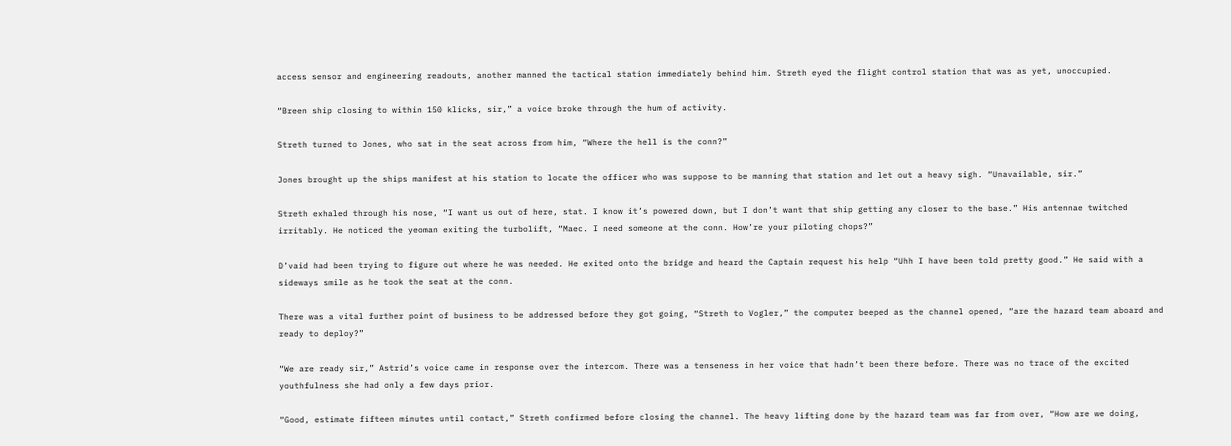access sensor and engineering readouts, another manned the tactical station immediately behind him. Streth eyed the flight control station that was as yet, unoccupied.

“Breen ship closing to within 150 klicks, sir,” a voice broke through the hum of activity.

Streth turned to Jones, who sat in the seat across from him, “Where the hell is the conn?”

Jones brought up the ships manifest at his station to locate the officer who was suppose to be manning that station and let out a heavy sigh. “Unavailable, sir.”

Streth exhaled through his nose, “I want us out of here, stat. I know it’s powered down, but I don’t want that ship getting any closer to the base.” His antennae twitched irritably. He noticed the yeoman exiting the turbolift, “Maec. I need someone at the conn. How’re your piloting chops?”

D’vaid had been trying to figure out where he was needed. He exited onto the bridge and heard the Captain request his help “Uhh I have been told pretty good.” He said with a sideways smile as he took the seat at the conn.

There was a vital further point of business to be addressed before they got going, “Streth to Vogler,” the computer beeped as the channel opened, “are the hazard team aboard and ready to deploy?”

“We are ready sir,” Astrid’s voice came in response over the intercom. There was a tenseness in her voice that hadn’t been there before. There was no trace of the excited youthfulness she had only a few days prior.

“Good, estimate fifteen minutes until contact,” Streth confirmed before closing the channel. The heavy lifting done by the hazard team was far from over, “How are we doing,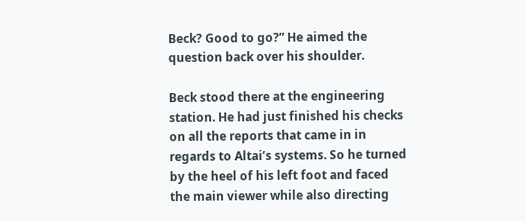Beck? Good to go?” He aimed the question back over his shoulder.

Beck stood there at the engineering station. He had just finished his checks on all the reports that came in in regards to Altai’s systems. So he turned by the heel of his left foot and faced the main viewer while also directing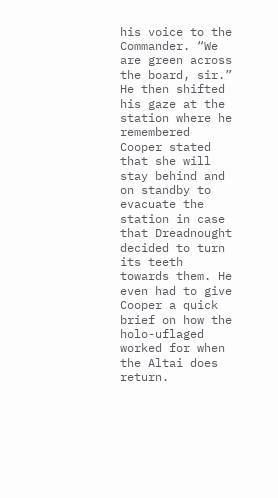his voice to the Commander. “We are green across the board, sir.” He then shifted his gaze at the station where he remembered Cooper stated that she will stay behind and on standby to evacuate the station in case that Dreadnought decided to turn its teeth towards them. He even had to give Cooper a quick brief on how the holo-uflaged worked for when the Altai does return.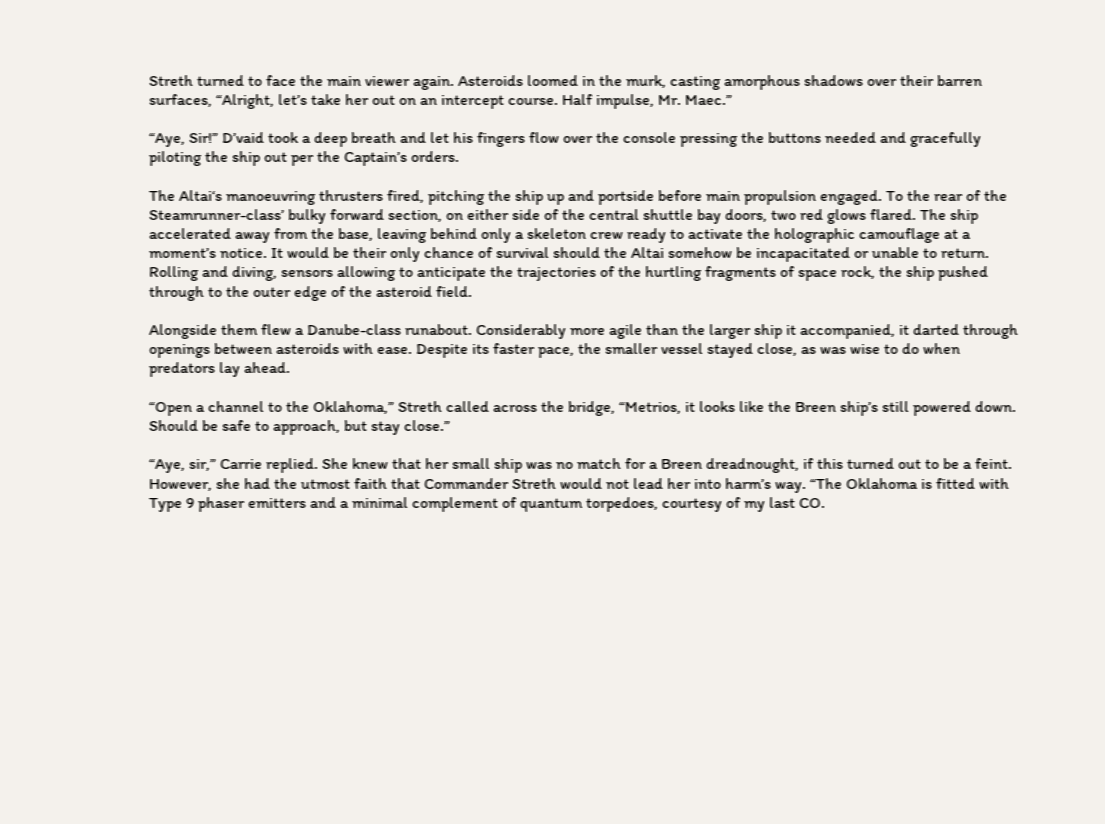Streth turned to face the main viewer again. Asteroids loomed in the murk, casting amorphous shadows over their barren surfaces, “Alright, let’s take her out on an intercept course. Half impulse, Mr. Maec.”

“Aye, Sir!” D’vaid took a deep breath and let his fingers flow over the console pressing the buttons needed and gracefully piloting the ship out per the Captain’s orders.

The Altai‘s manoeuvring thrusters fired, pitching the ship up and portside before main propulsion engaged. To the rear of the Steamrunner-class’ bulky forward section, on either side of the central shuttle bay doors, two red glows flared. The ship accelerated away from the base, leaving behind only a skeleton crew ready to activate the holographic camouflage at a moment’s notice. It would be their only chance of survival should the Altai somehow be incapacitated or unable to return. Rolling and diving, sensors allowing to anticipate the trajectories of the hurtling fragments of space rock, the ship pushed through to the outer edge of the asteroid field.

Alongside them flew a Danube-class runabout. Considerably more agile than the larger ship it accompanied, it darted through openings between asteroids with ease. Despite its faster pace, the smaller vessel stayed close, as was wise to do when predators lay ahead.

“Open a channel to the Oklahoma,” Streth called across the bridge, “Metrios, it looks like the Breen ship’s still powered down. Should be safe to approach, but stay close.”

“Aye, sir,” Carrie replied. She knew that her small ship was no match for a Breen dreadnought, if this turned out to be a feint. However, she had the utmost faith that Commander Streth would not lead her into harm’s way. “The Oklahoma is fitted with Type 9 phaser emitters and a minimal complement of quantum torpedoes, courtesy of my last CO.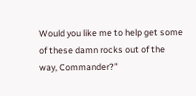Would you like me to help get some of these damn rocks out of the way, Commander?”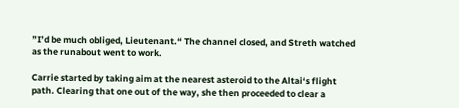”I’d be much obliged, Lieutenant.“ The channel closed, and Streth watched as the runabout went to work.

Carrie started by taking aim at the nearest asteroid to the Altai‘s flight path. Clearing that one out of the way, she then proceeded to clear a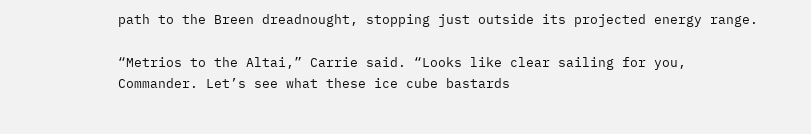path to the Breen dreadnought, stopping just outside its projected energy range.

“Metrios to the Altai,” Carrie said. “Looks like clear sailing for you, Commander. Let’s see what these ice cube bastards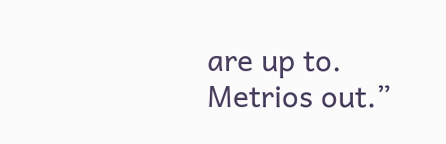are up to. Metrios out.”